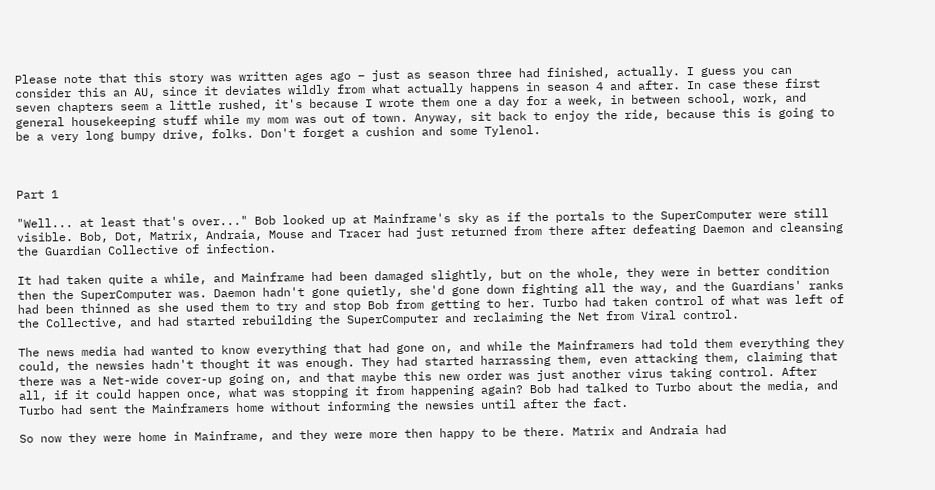Please note that this story was written ages ago – just as season three had finished, actually. I guess you can consider this an AU, since it deviates wildly from what actually happens in season 4 and after. In case these first seven chapters seem a little rushed, it's because I wrote them one a day for a week, in between school, work, and general housekeeping stuff while my mom was out of town. Anyway, sit back to enjoy the ride, because this is going to be a very long bumpy drive, folks. Don't forget a cushion and some Tylenol.



Part 1

"Well... at least that's over..." Bob looked up at Mainframe's sky as if the portals to the SuperComputer were still visible. Bob, Dot, Matrix, Andraia, Mouse and Tracer had just returned from there after defeating Daemon and cleansing the Guardian Collective of infection.

It had taken quite a while, and Mainframe had been damaged slightly, but on the whole, they were in better condition then the SuperComputer was. Daemon hadn't gone quietly, she'd gone down fighting all the way, and the Guardians' ranks had been thinned as she used them to try and stop Bob from getting to her. Turbo had taken control of what was left of the Collective, and had started rebuilding the SuperComputer and reclaiming the Net from Viral control.

The news media had wanted to know everything that had gone on, and while the Mainframers had told them everything they could, the newsies hadn't thought it was enough. They had started harrassing them, even attacking them, claiming that there was a Net-wide cover-up going on, and that maybe this new order was just another virus taking control. After all, if it could happen once, what was stopping it from happening again? Bob had talked to Turbo about the media, and Turbo had sent the Mainframers home without informing the newsies until after the fact.

So now they were home in Mainframe, and they were more then happy to be there. Matrix and Andraia had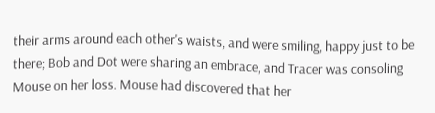their arms around each other's waists, and were smiling, happy just to be there; Bob and Dot were sharing an embrace, and Tracer was consoling Mouse on her loss. Mouse had discovered that her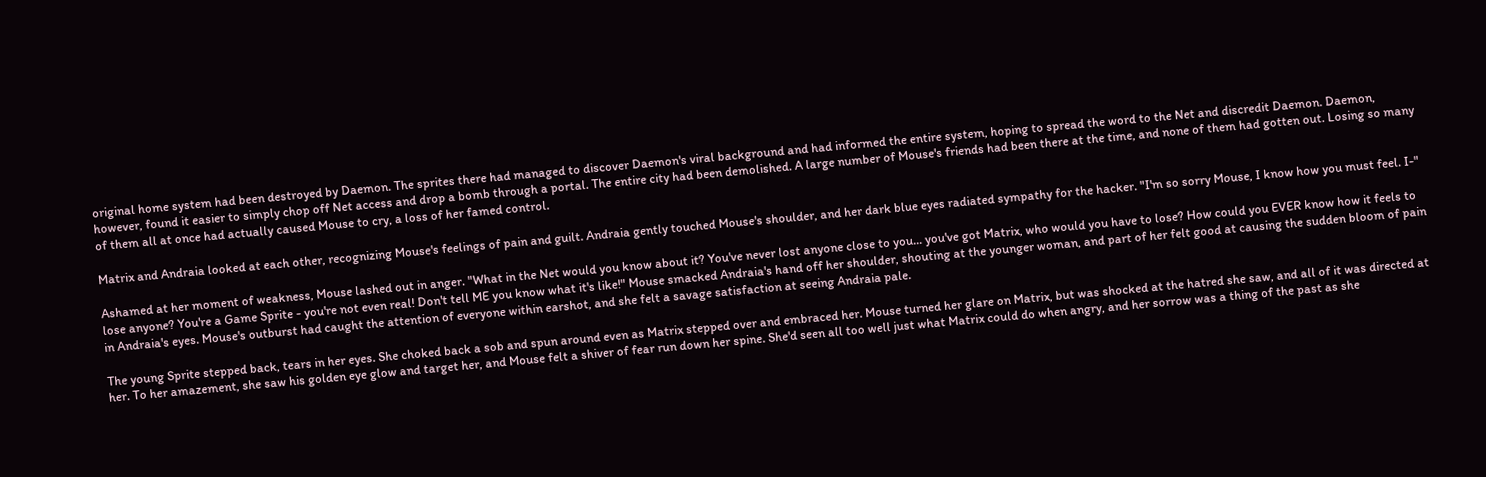original home system had been destroyed by Daemon. The sprites there had managed to discover Daemon's viral background and had informed the entire system, hoping to spread the word to the Net and discredit Daemon. Daemon, however, found it easier to simply chop off Net access and drop a bomb through a portal. The entire city had been demolished. A large number of Mouse's friends had been there at the time, and none of them had gotten out. Losing so many of them all at once had actually caused Mouse to cry, a loss of her famed control.

Matrix and Andraia looked at each other, recognizing Mouse's feelings of pain and guilt. Andraia gently touched Mouse's shoulder, and her dark blue eyes radiated sympathy for the hacker. "I'm so sorry Mouse, I know how you must feel. I-"

Ashamed at her moment of weakness, Mouse lashed out in anger. "What in the Net would you know about it? You've never lost anyone close to you... you've got Matrix, who would you have to lose? How could you EVER know how it feels to lose anyone? You're a Game Sprite - you're not even real! Don't tell ME you know what it's like!" Mouse smacked Andraia's hand off her shoulder, shouting at the younger woman, and part of her felt good at causing the sudden bloom of pain in Andraia's eyes. Mouse's outburst had caught the attention of everyone within earshot, and she felt a savage satisfaction at seeing Andraia pale.

The young Sprite stepped back, tears in her eyes. She choked back a sob and spun around even as Matrix stepped over and embraced her. Mouse turned her glare on Matrix, but was shocked at the hatred she saw, and all of it was directed at her. To her amazement, she saw his golden eye glow and target her, and Mouse felt a shiver of fear run down her spine. She'd seen all too well just what Matrix could do when angry, and her sorrow was a thing of the past as she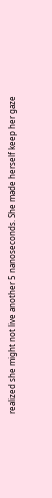realized she might not live another 5 nanoseconds. She made herself keep her gaze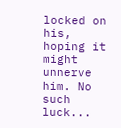locked on his, hoping it might unnerve him. No such luck...